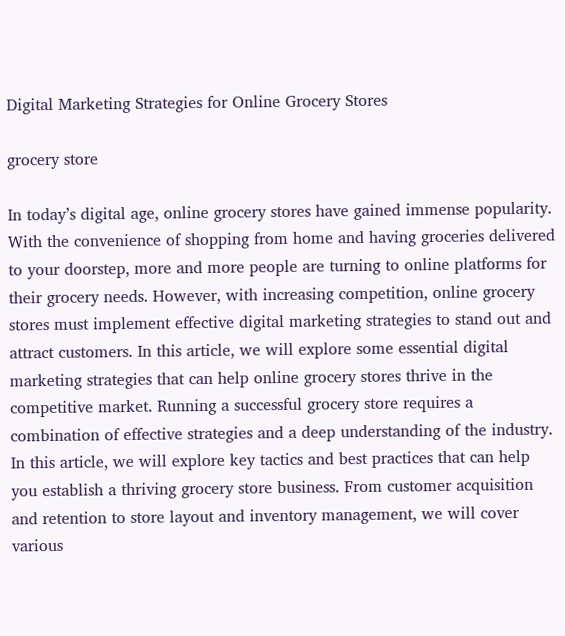Digital Marketing Strategies for Online Grocery Stores

grocery store

In today’s digital age, online grocery stores have gained immense popularity. With the convenience of shopping from home and having groceries delivered to your doorstep, more and more people are turning to online platforms for their grocery needs. However, with increasing competition, online grocery stores must implement effective digital marketing strategies to stand out and attract customers. In this article, we will explore some essential digital marketing strategies that can help online grocery stores thrive in the competitive market. Running a successful grocery store requires a combination of effective strategies and a deep understanding of the industry. In this article, we will explore key tactics and best practices that can help you establish a thriving grocery store business. From customer acquisition and retention to store layout and inventory management, we will cover various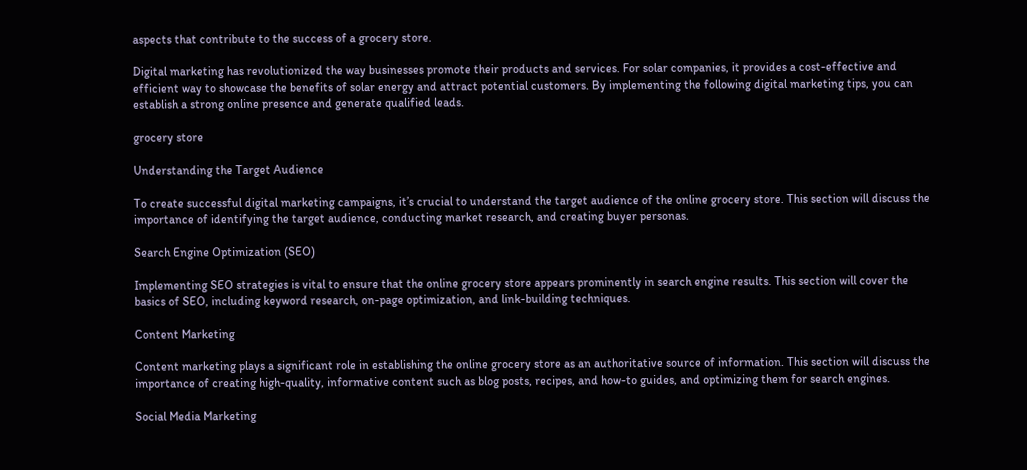aspects that contribute to the success of a grocery store.

Digital marketing has revolutionized the way businesses promote their products and services. For solar companies, it provides a cost-effective and efficient way to showcase the benefits of solar energy and attract potential customers. By implementing the following digital marketing tips, you can establish a strong online presence and generate qualified leads.

grocery store

Understanding the Target Audience

To create successful digital marketing campaigns, it’s crucial to understand the target audience of the online grocery store. This section will discuss the importance of identifying the target audience, conducting market research, and creating buyer personas.

Search Engine Optimization (SEO)

Implementing SEO strategies is vital to ensure that the online grocery store appears prominently in search engine results. This section will cover the basics of SEO, including keyword research, on-page optimization, and link-building techniques.

Content Marketing

Content marketing plays a significant role in establishing the online grocery store as an authoritative source of information. This section will discuss the importance of creating high-quality, informative content such as blog posts, recipes, and how-to guides, and optimizing them for search engines.

Social Media Marketing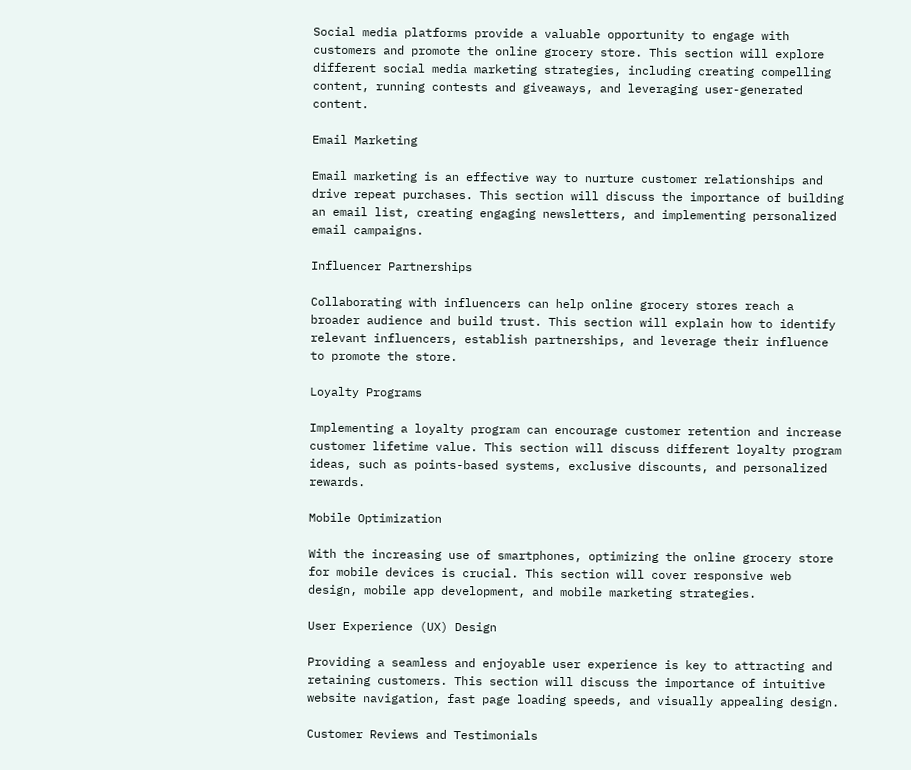Social media platforms provide a valuable opportunity to engage with customers and promote the online grocery store. This section will explore different social media marketing strategies, including creating compelling content, running contests and giveaways, and leveraging user-generated content.

Email Marketing

Email marketing is an effective way to nurture customer relationships and drive repeat purchases. This section will discuss the importance of building an email list, creating engaging newsletters, and implementing personalized email campaigns.

Influencer Partnerships

Collaborating with influencers can help online grocery stores reach a broader audience and build trust. This section will explain how to identify relevant influencers, establish partnerships, and leverage their influence to promote the store.

Loyalty Programs

Implementing a loyalty program can encourage customer retention and increase customer lifetime value. This section will discuss different loyalty program ideas, such as points-based systems, exclusive discounts, and personalized rewards.

Mobile Optimization

With the increasing use of smartphones, optimizing the online grocery store for mobile devices is crucial. This section will cover responsive web design, mobile app development, and mobile marketing strategies.

User Experience (UX) Design

Providing a seamless and enjoyable user experience is key to attracting and retaining customers. This section will discuss the importance of intuitive website navigation, fast page loading speeds, and visually appealing design.

Customer Reviews and Testimonials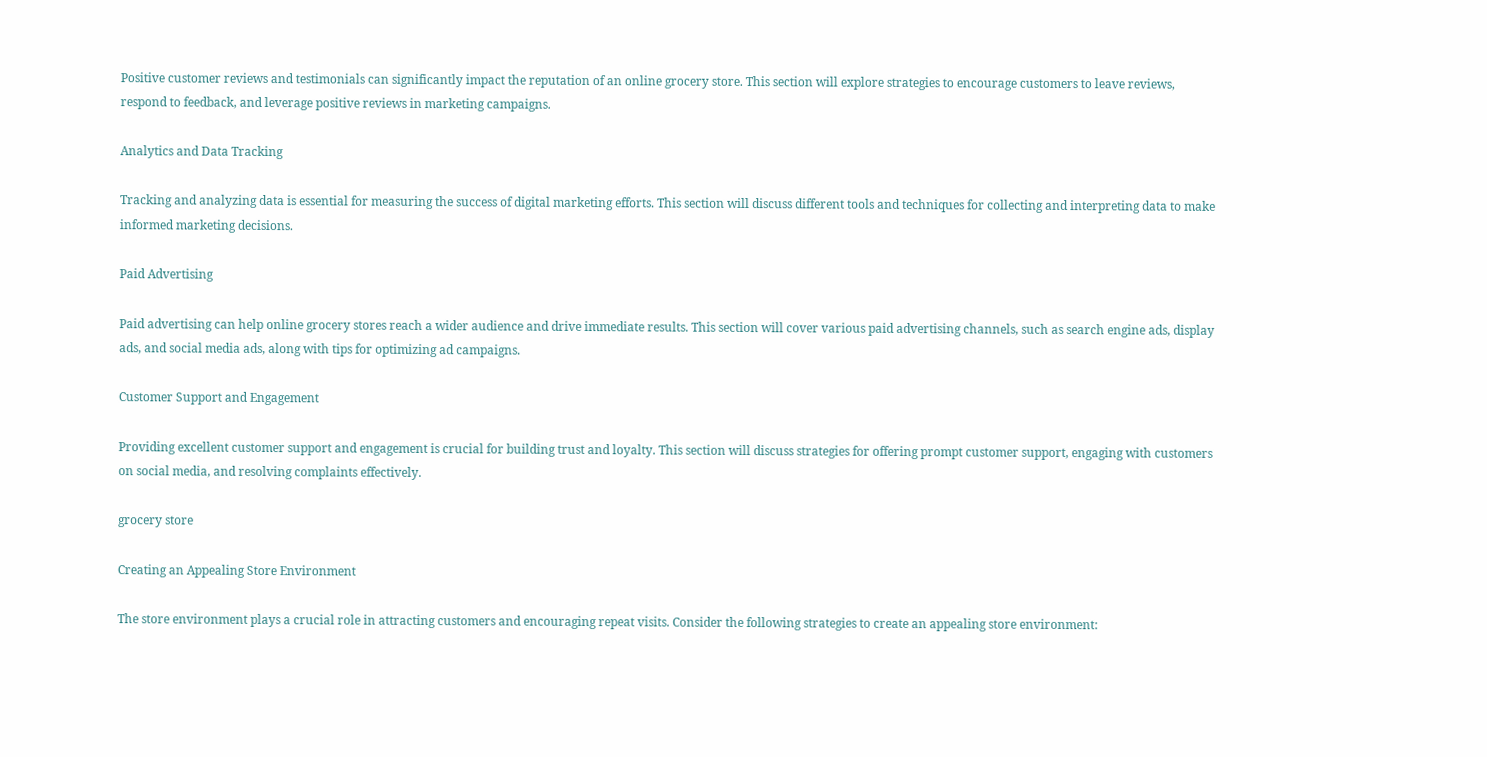Positive customer reviews and testimonials can significantly impact the reputation of an online grocery store. This section will explore strategies to encourage customers to leave reviews, respond to feedback, and leverage positive reviews in marketing campaigns.

Analytics and Data Tracking

Tracking and analyzing data is essential for measuring the success of digital marketing efforts. This section will discuss different tools and techniques for collecting and interpreting data to make informed marketing decisions.

Paid Advertising

Paid advertising can help online grocery stores reach a wider audience and drive immediate results. This section will cover various paid advertising channels, such as search engine ads, display ads, and social media ads, along with tips for optimizing ad campaigns.

Customer Support and Engagement

Providing excellent customer support and engagement is crucial for building trust and loyalty. This section will discuss strategies for offering prompt customer support, engaging with customers on social media, and resolving complaints effectively.

grocery store

Creating an Appealing Store Environment

The store environment plays a crucial role in attracting customers and encouraging repeat visits. Consider the following strategies to create an appealing store environment: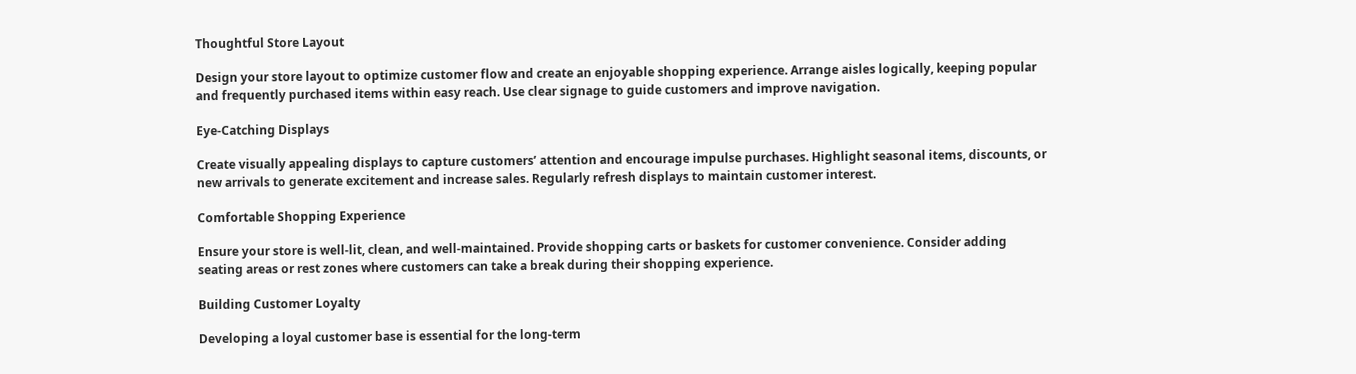Thoughtful Store Layout

Design your store layout to optimize customer flow and create an enjoyable shopping experience. Arrange aisles logically, keeping popular and frequently purchased items within easy reach. Use clear signage to guide customers and improve navigation.

Eye-Catching Displays

Create visually appealing displays to capture customers’ attention and encourage impulse purchases. Highlight seasonal items, discounts, or new arrivals to generate excitement and increase sales. Regularly refresh displays to maintain customer interest.

Comfortable Shopping Experience

Ensure your store is well-lit, clean, and well-maintained. Provide shopping carts or baskets for customer convenience. Consider adding seating areas or rest zones where customers can take a break during their shopping experience.

Building Customer Loyalty

Developing a loyal customer base is essential for the long-term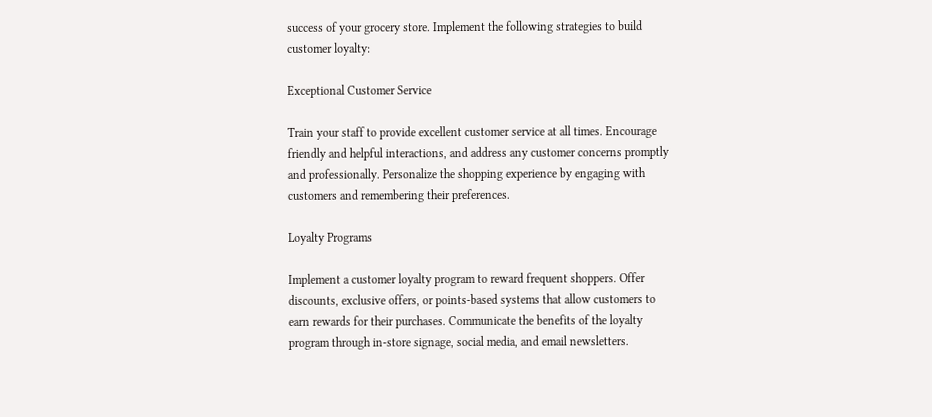success of your grocery store. Implement the following strategies to build customer loyalty:

Exceptional Customer Service

Train your staff to provide excellent customer service at all times. Encourage friendly and helpful interactions, and address any customer concerns promptly and professionally. Personalize the shopping experience by engaging with customers and remembering their preferences.

Loyalty Programs

Implement a customer loyalty program to reward frequent shoppers. Offer discounts, exclusive offers, or points-based systems that allow customers to earn rewards for their purchases. Communicate the benefits of the loyalty program through in-store signage, social media, and email newsletters.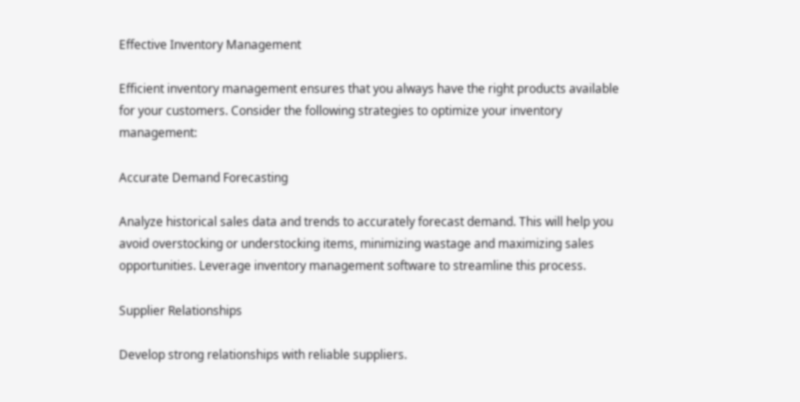Effective Inventory Management

Efficient inventory management ensures that you always have the right products available for your customers. Consider the following strategies to optimize your inventory management:

Accurate Demand Forecasting

Analyze historical sales data and trends to accurately forecast demand. This will help you avoid overstocking or understocking items, minimizing wastage and maximizing sales opportunities. Leverage inventory management software to streamline this process.

Supplier Relationships

Develop strong relationships with reliable suppliers.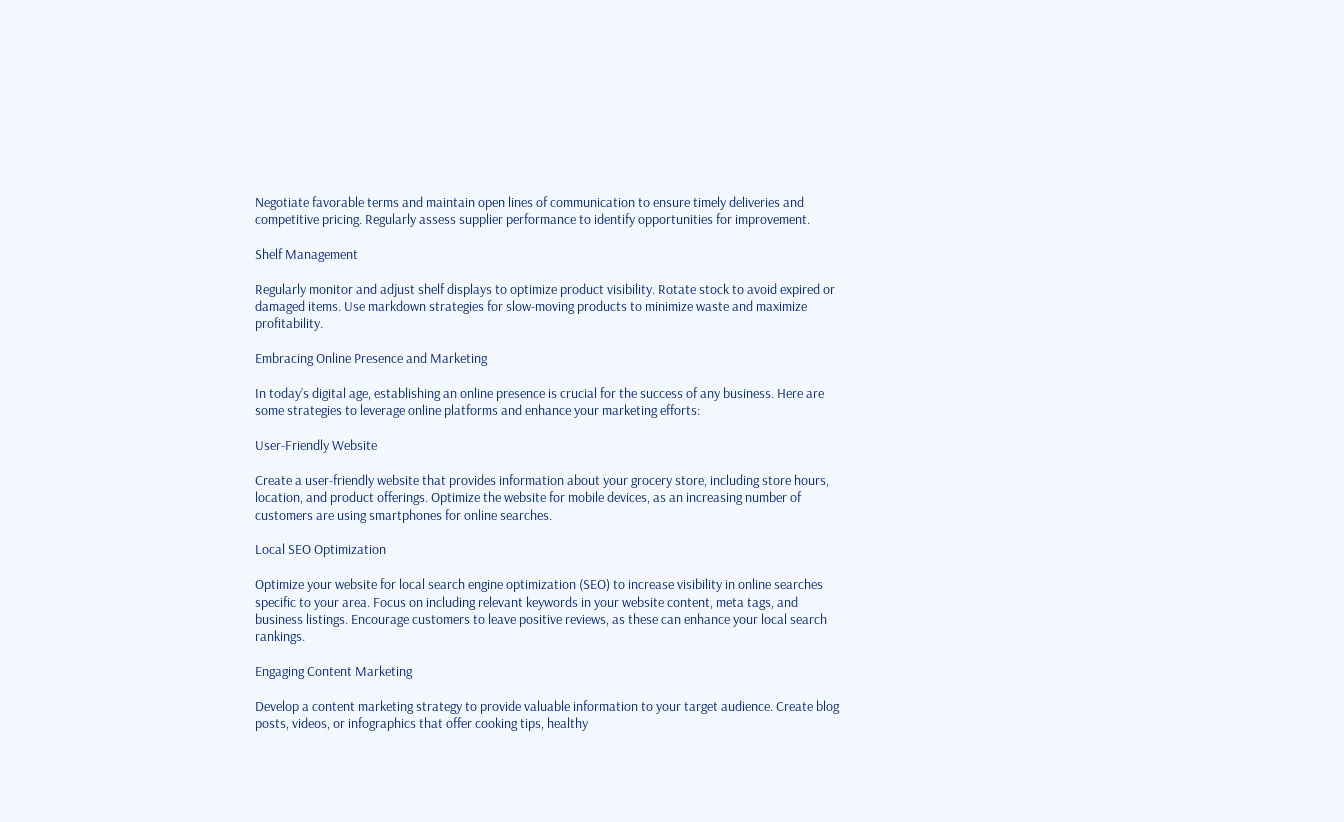Negotiate favorable terms and maintain open lines of communication to ensure timely deliveries and competitive pricing. Regularly assess supplier performance to identify opportunities for improvement.

Shelf Management

Regularly monitor and adjust shelf displays to optimize product visibility. Rotate stock to avoid expired or damaged items. Use markdown strategies for slow-moving products to minimize waste and maximize profitability.

Embracing Online Presence and Marketing

In today’s digital age, establishing an online presence is crucial for the success of any business. Here are some strategies to leverage online platforms and enhance your marketing efforts:

User-Friendly Website

Create a user-friendly website that provides information about your grocery store, including store hours, location, and product offerings. Optimize the website for mobile devices, as an increasing number of customers are using smartphones for online searches.

Local SEO Optimization

Optimize your website for local search engine optimization (SEO) to increase visibility in online searches specific to your area. Focus on including relevant keywords in your website content, meta tags, and business listings. Encourage customers to leave positive reviews, as these can enhance your local search rankings.

Engaging Content Marketing

Develop a content marketing strategy to provide valuable information to your target audience. Create blog posts, videos, or infographics that offer cooking tips, healthy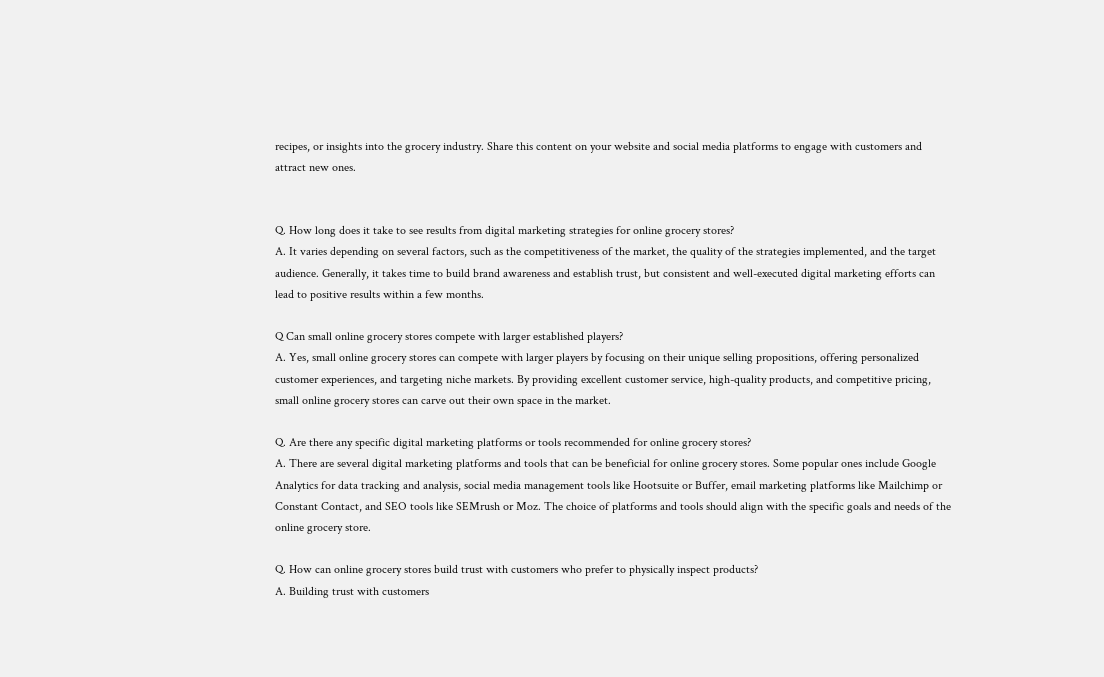recipes, or insights into the grocery industry. Share this content on your website and social media platforms to engage with customers and attract new ones.


Q. How long does it take to see results from digital marketing strategies for online grocery stores?
A. It varies depending on several factors, such as the competitiveness of the market, the quality of the strategies implemented, and the target audience. Generally, it takes time to build brand awareness and establish trust, but consistent and well-executed digital marketing efforts can lead to positive results within a few months.

Q Can small online grocery stores compete with larger established players?
A. Yes, small online grocery stores can compete with larger players by focusing on their unique selling propositions, offering personalized customer experiences, and targeting niche markets. By providing excellent customer service, high-quality products, and competitive pricing, small online grocery stores can carve out their own space in the market.

Q. Are there any specific digital marketing platforms or tools recommended for online grocery stores?
A. There are several digital marketing platforms and tools that can be beneficial for online grocery stores. Some popular ones include Google Analytics for data tracking and analysis, social media management tools like Hootsuite or Buffer, email marketing platforms like Mailchimp or Constant Contact, and SEO tools like SEMrush or Moz. The choice of platforms and tools should align with the specific goals and needs of the online grocery store.

Q. How can online grocery stores build trust with customers who prefer to physically inspect products?
A. Building trust with customers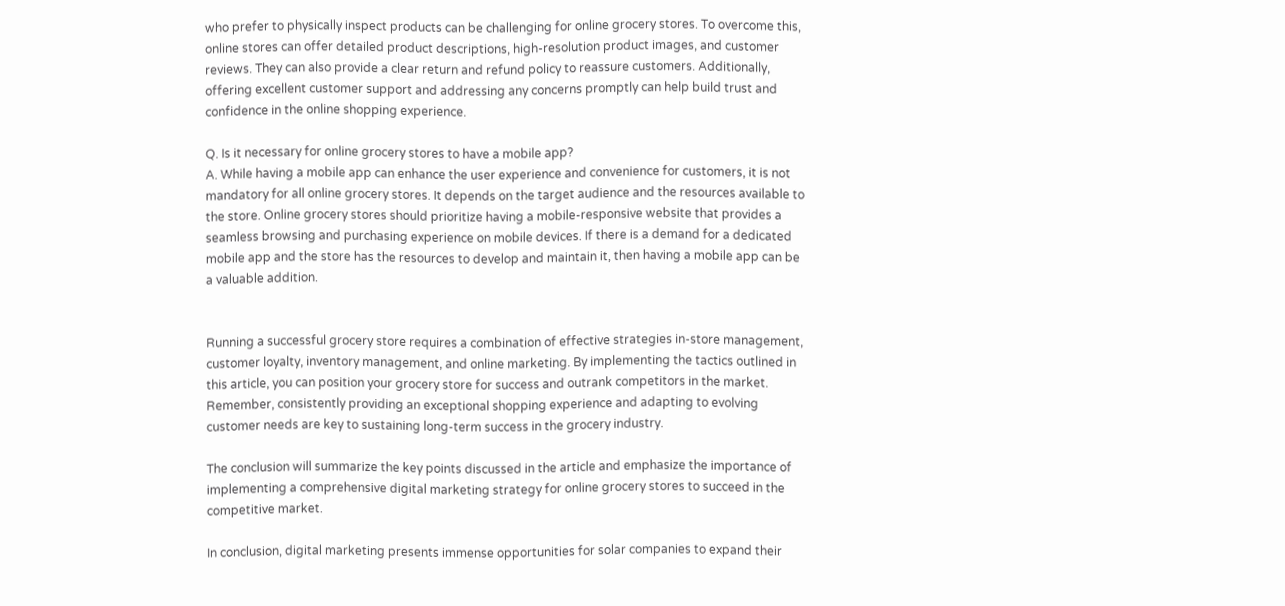who prefer to physically inspect products can be challenging for online grocery stores. To overcome this, online stores can offer detailed product descriptions, high-resolution product images, and customer reviews. They can also provide a clear return and refund policy to reassure customers. Additionally, offering excellent customer support and addressing any concerns promptly can help build trust and confidence in the online shopping experience.

Q. Is it necessary for online grocery stores to have a mobile app?
A. While having a mobile app can enhance the user experience and convenience for customers, it is not mandatory for all online grocery stores. It depends on the target audience and the resources available to the store. Online grocery stores should prioritize having a mobile-responsive website that provides a seamless browsing and purchasing experience on mobile devices. If there is a demand for a dedicated mobile app and the store has the resources to develop and maintain it, then having a mobile app can be a valuable addition.


Running a successful grocery store requires a combination of effective strategies in-store management, customer loyalty, inventory management, and online marketing. By implementing the tactics outlined in this article, you can position your grocery store for success and outrank competitors in the market. Remember, consistently providing an exceptional shopping experience and adapting to evolving customer needs are key to sustaining long-term success in the grocery industry.

The conclusion will summarize the key points discussed in the article and emphasize the importance of implementing a comprehensive digital marketing strategy for online grocery stores to succeed in the competitive market.

In conclusion, digital marketing presents immense opportunities for solar companies to expand their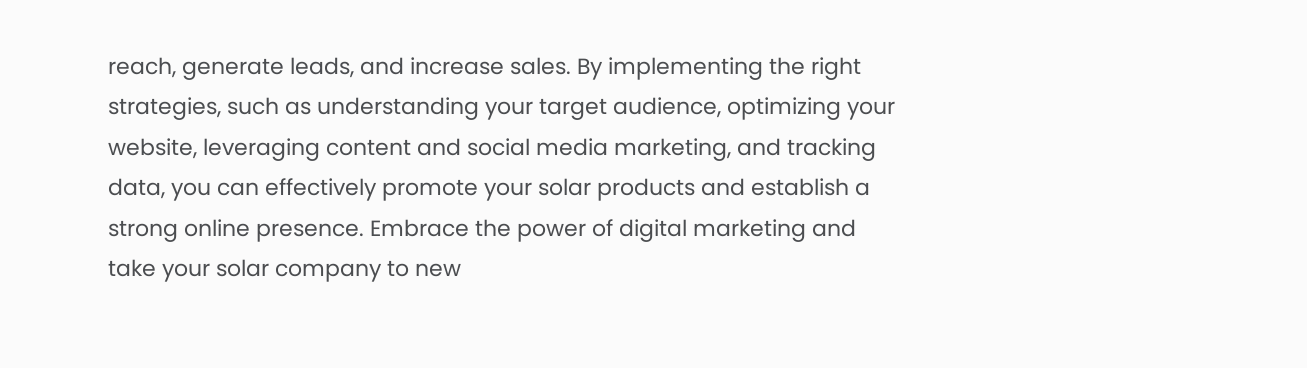reach, generate leads, and increase sales. By implementing the right strategies, such as understanding your target audience, optimizing your website, leveraging content and social media marketing, and tracking data, you can effectively promote your solar products and establish a strong online presence. Embrace the power of digital marketing and take your solar company to new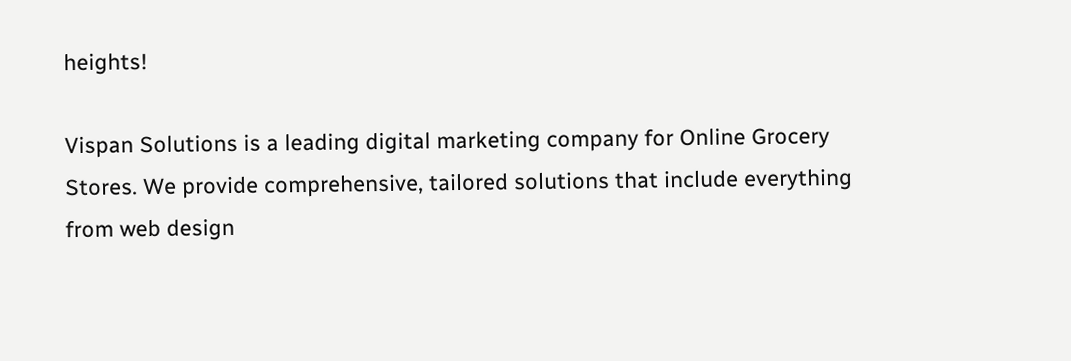heights!

Vispan Solutions is a leading digital marketing company for Online Grocery Stores. We provide comprehensive, tailored solutions that include everything from web design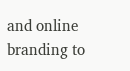and online branding to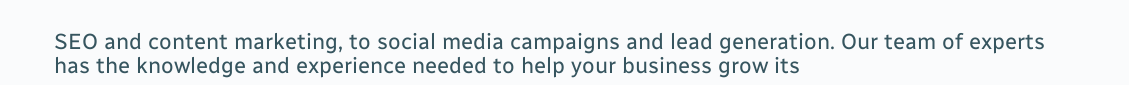SEO and content marketing, to social media campaigns and lead generation. Our team of experts has the knowledge and experience needed to help your business grow its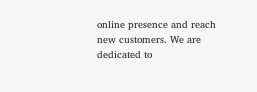online presence and reach new customers. We are dedicated to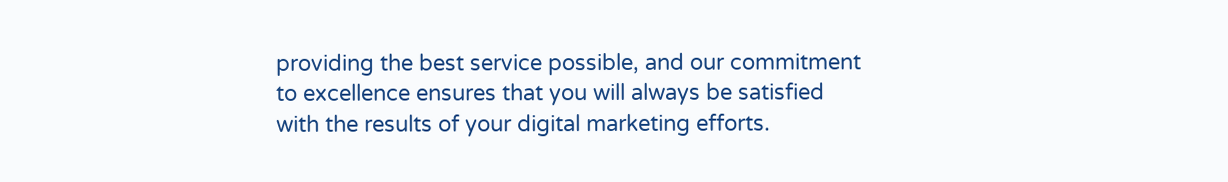providing the best service possible, and our commitment to excellence ensures that you will always be satisfied with the results of your digital marketing efforts.